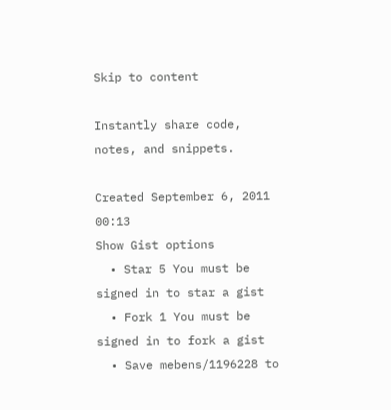Skip to content

Instantly share code, notes, and snippets.

Created September 6, 2011 00:13
Show Gist options
  • Star 5 You must be signed in to star a gist
  • Fork 1 You must be signed in to fork a gist
  • Save mebens/1196228 to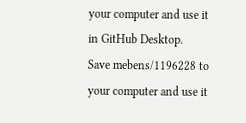your computer and use it in GitHub Desktop.
Save mebens/1196228 to your computer and use it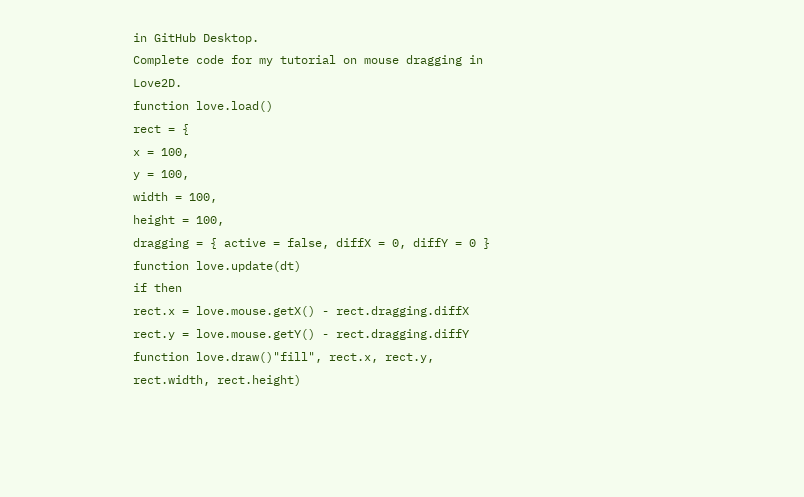in GitHub Desktop.
Complete code for my tutorial on mouse dragging in Love2D.
function love.load()
rect = {
x = 100,
y = 100,
width = 100,
height = 100,
dragging = { active = false, diffX = 0, diffY = 0 }
function love.update(dt)
if then
rect.x = love.mouse.getX() - rect.dragging.diffX
rect.y = love.mouse.getY() - rect.dragging.diffY
function love.draw()"fill", rect.x, rect.y, rect.width, rect.height)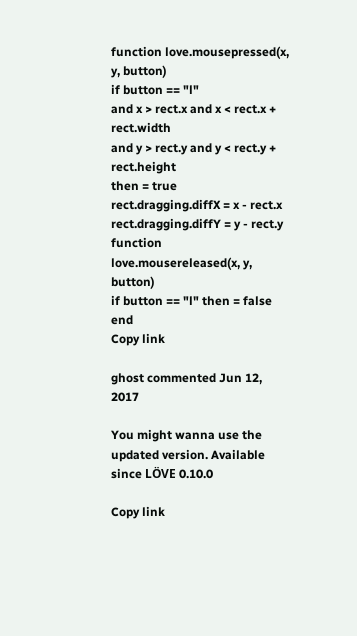function love.mousepressed(x, y, button)
if button == "l"
and x > rect.x and x < rect.x + rect.width
and y > rect.y and y < rect.y + rect.height
then = true
rect.dragging.diffX = x - rect.x
rect.dragging.diffY = y - rect.y
function love.mousereleased(x, y, button)
if button == "l" then = false end
Copy link

ghost commented Jun 12, 2017

You might wanna use the updated version. Available since LÖVE 0.10.0

Copy link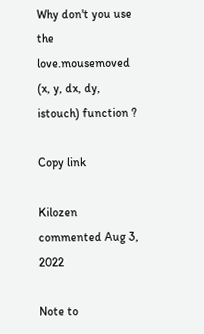Why don't you use the love.mousemoved (x, y, dx, dy, istouch) function ?

Copy link

Kilozen commented Aug 3, 2022

Note to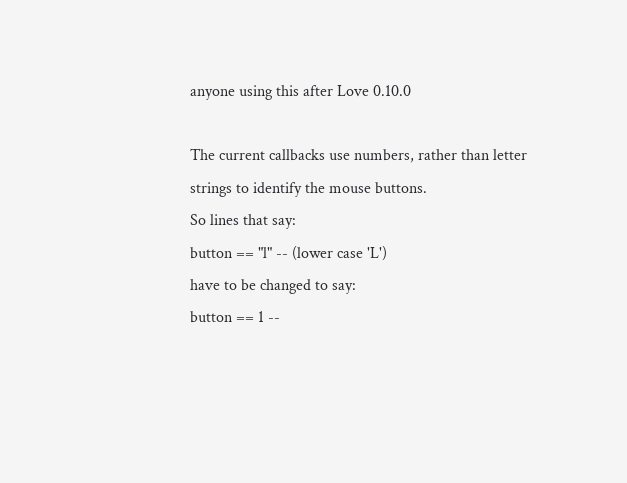anyone using this after Love 0.10.0

The current callbacks use numbers, rather than letter strings to identify the mouse buttons.
So lines that say:
button == "l" -- (lower case 'L')
have to be changed to say:
button == 1 --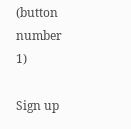(button number 1)

Sign up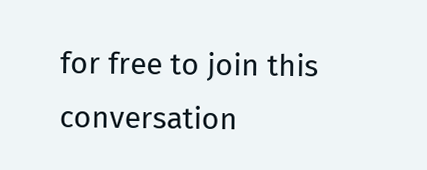for free to join this conversation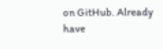on GitHub. Already have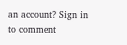an account? Sign in to comment